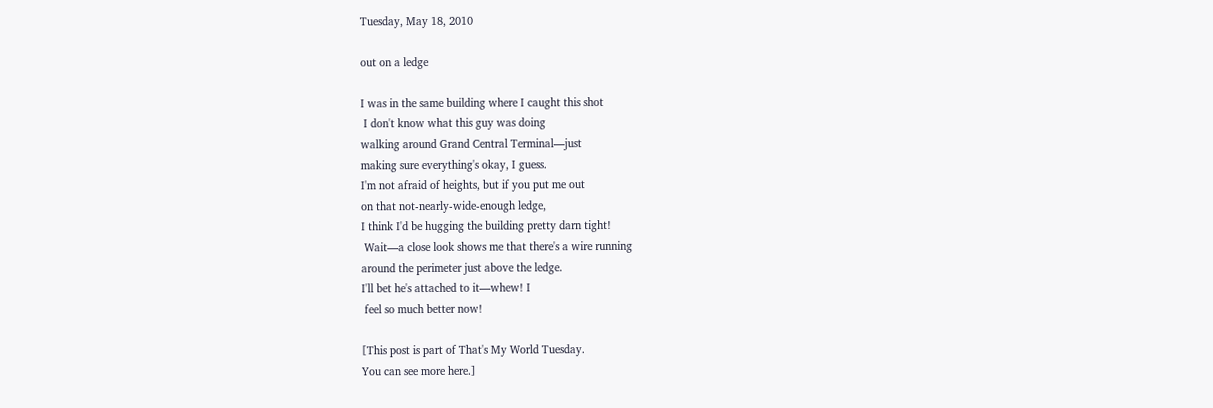Tuesday, May 18, 2010

out on a ledge

I was in the same building where I caught this shot
 I don't know what this guy was doing
walking around Grand Central Terminal—just
making sure everything's okay, I guess.
I'm not afraid of heights, but if you put me out
on that not-nearly-wide-enough ledge,
I think I'd be hugging the building pretty darn tight!
 Wait—a close look shows me that there's a wire running
around the perimeter just above the ledge.
I'll bet he's attached to it—whew! I
 feel so much better now!

[This post is part of That's My World Tuesday.
You can see more here.]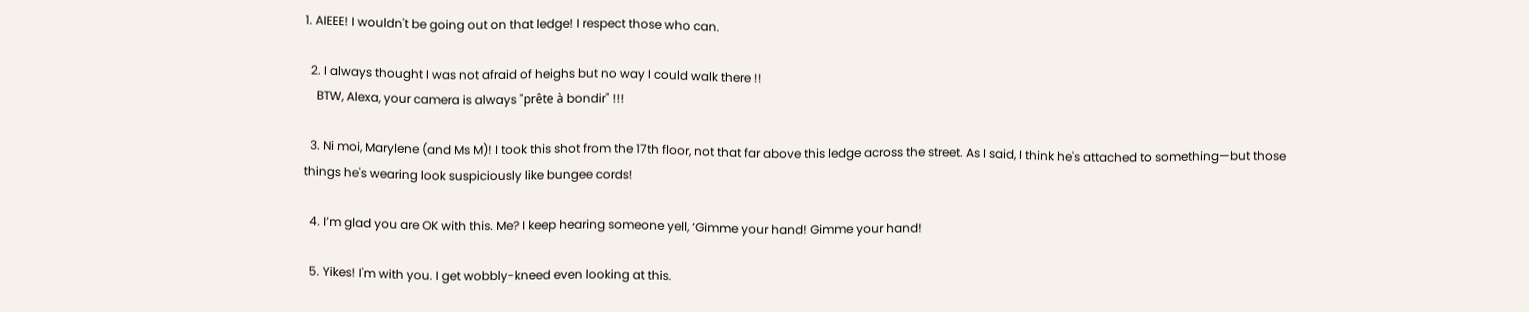1. AIEEE! I wouldn't be going out on that ledge! I respect those who can.

  2. I always thought I was not afraid of heighs but no way I could walk there !!
    BTW, Alexa, your camera is always "prête à bondir" !!!

  3. Ni moi, Marylene (and Ms M)! I took this shot from the 17th floor, not that far above this ledge across the street. As I said, I think he's attached to something—but those things he's wearing look suspiciously like bungee cords!

  4. I’m glad you are OK with this. Me? I keep hearing someone yell, ‘Gimme your hand! Gimme your hand!

  5. Yikes! I'm with you. I get wobbly-kneed even looking at this.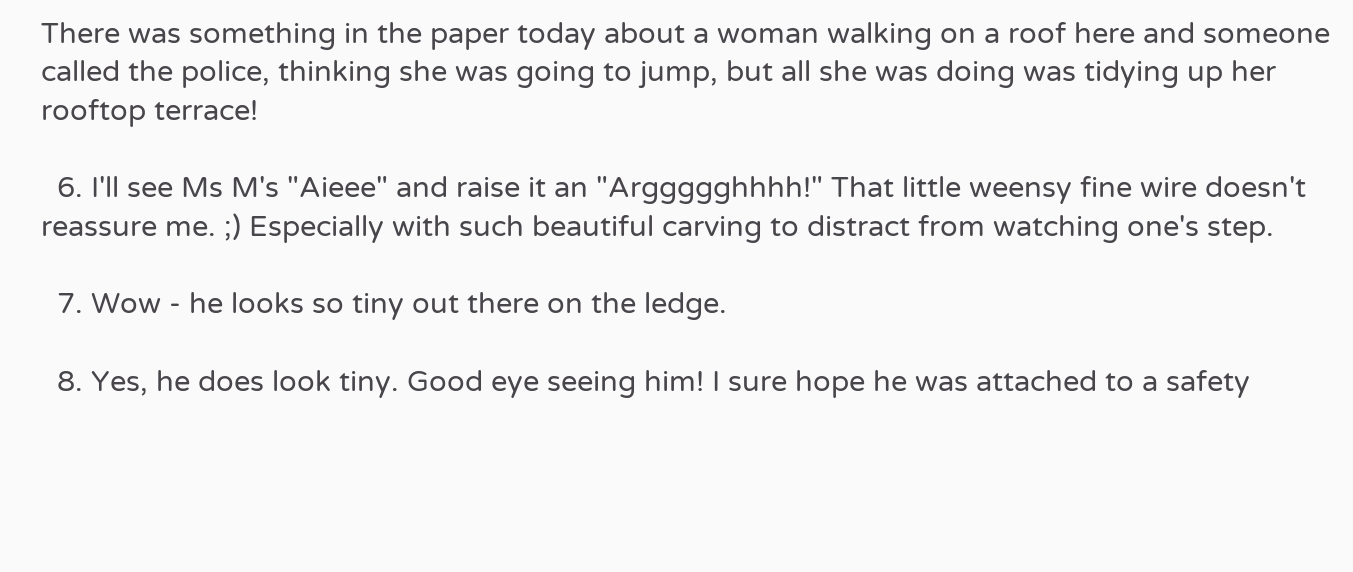There was something in the paper today about a woman walking on a roof here and someone called the police, thinking she was going to jump, but all she was doing was tidying up her rooftop terrace!

  6. I'll see Ms M's "Aieee" and raise it an "Arggggghhhh!" That little weensy fine wire doesn't reassure me. ;) Especially with such beautiful carving to distract from watching one's step.

  7. Wow - he looks so tiny out there on the ledge.

  8. Yes, he does look tiny. Good eye seeing him! I sure hope he was attached to a safety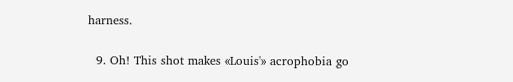harness.

  9. Oh! This shot makes «Louis'» acrophobia go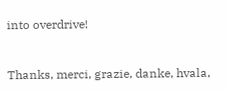into overdrive!


Thanks, merci, grazie, danke, hvala,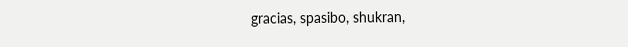gracias, spasibo, shukran,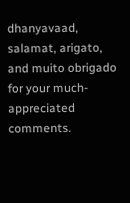dhanyavaad, salamat, arigato, and muito obrigado for your much-appreciated comments.